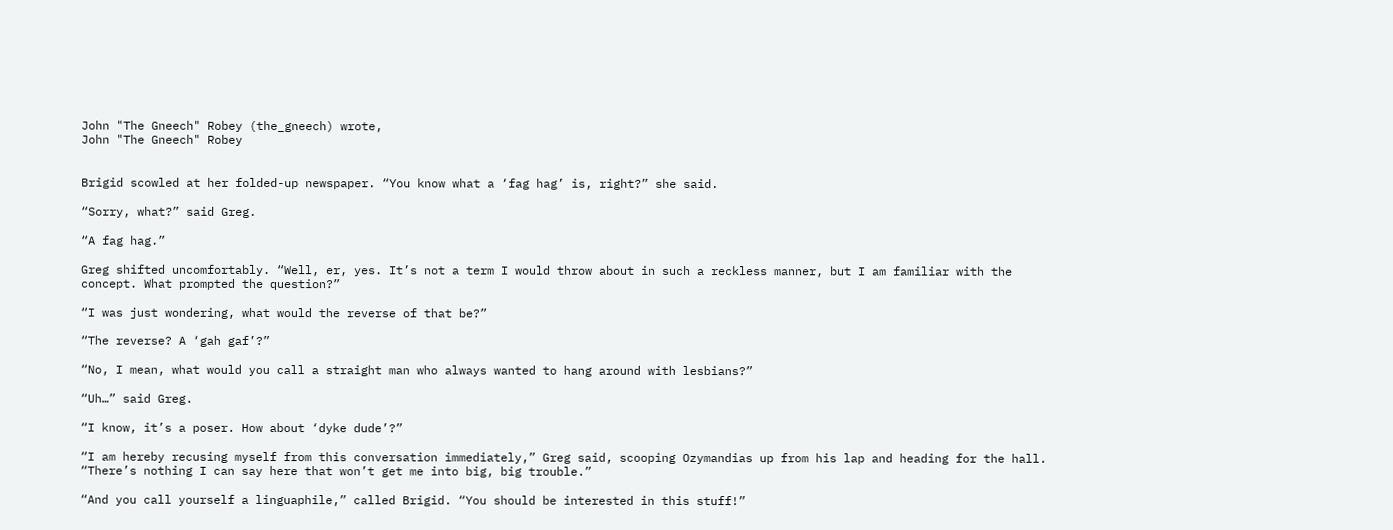John "The Gneech" Robey (the_gneech) wrote,
John "The Gneech" Robey


Brigid scowled at her folded-up newspaper. “You know what a ‘fag hag’ is, right?” she said.

“Sorry, what?” said Greg.

“A fag hag.”

Greg shifted uncomfortably. “Well, er, yes. It’s not a term I would throw about in such a reckless manner, but I am familiar with the concept. What prompted the question?”

“I was just wondering, what would the reverse of that be?”

“The reverse? A ‘gah gaf’?”

“No, I mean, what would you call a straight man who always wanted to hang around with lesbians?”

“Uh…” said Greg.

“I know, it’s a poser. How about ‘dyke dude’?”

“I am hereby recusing myself from this conversation immediately,” Greg said, scooping Ozymandias up from his lap and heading for the hall. “There’s nothing I can say here that won’t get me into big, big trouble.”

“And you call yourself a linguaphile,” called Brigid. “You should be interested in this stuff!”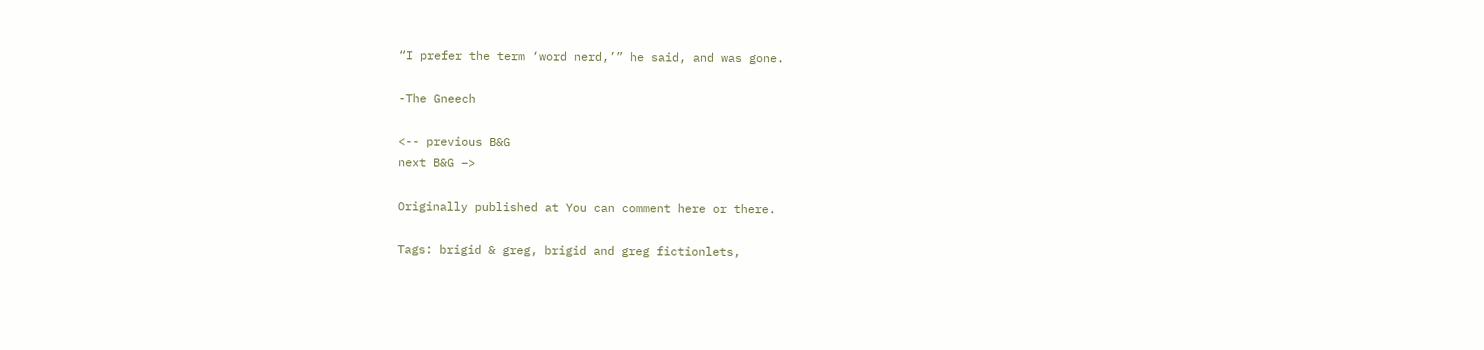“I prefer the term ‘word nerd,’” he said, and was gone.

-The Gneech

<-- previous B&G
next B&G –>

Originally published at You can comment here or there.

Tags: brigid & greg, brigid and greg fictionlets,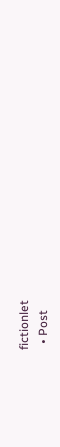fictionlet
  • Post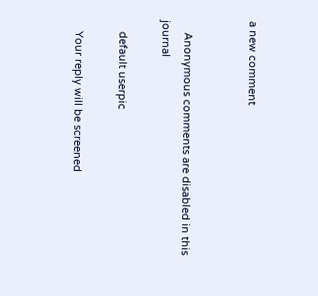a new comment


    Anonymous comments are disabled in this journal

    default userpic

    Your reply will be screened